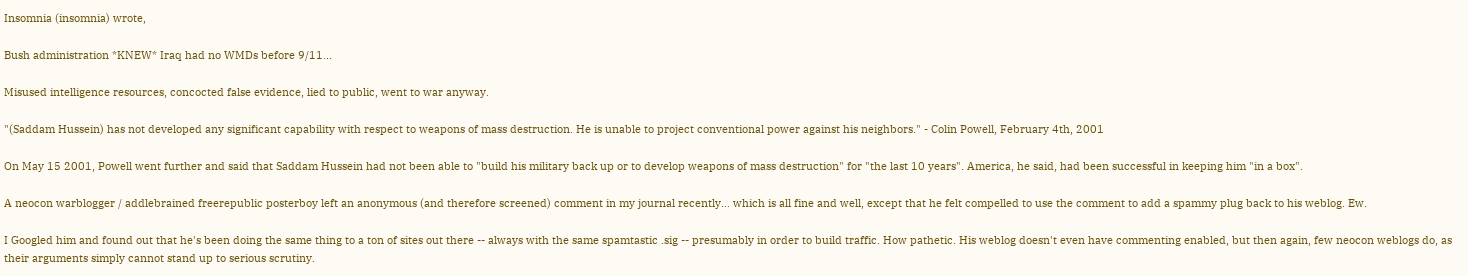Insomnia (insomnia) wrote,

Bush administration *KNEW* Iraq had no WMDs before 9/11...

Misused intelligence resources, concocted false evidence, lied to public, went to war anyway.

"(Saddam Hussein) has not developed any significant capability with respect to weapons of mass destruction. He is unable to project conventional power against his neighbors." - Colin Powell, February 4th, 2001

On May 15 2001, Powell went further and said that Saddam Hussein had not been able to "build his military back up or to develop weapons of mass destruction" for "the last 10 years". America, he said, had been successful in keeping him "in a box".

A neocon warblogger / addlebrained freerepublic posterboy left an anonymous (and therefore screened) comment in my journal recently... which is all fine and well, except that he felt compelled to use the comment to add a spammy plug back to his weblog. Ew.

I Googled him and found out that he's been doing the same thing to a ton of sites out there -- always with the same spamtastic .sig -- presumably in order to build traffic. How pathetic. His weblog doesn't even have commenting enabled, but then again, few neocon weblogs do, as their arguments simply cannot stand up to serious scrutiny.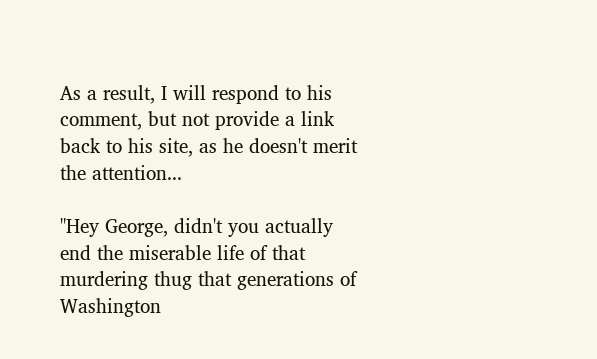As a result, I will respond to his comment, but not provide a link back to his site, as he doesn't merit the attention...

"Hey George, didn't you actually end the miserable life of that murdering thug that generations of Washington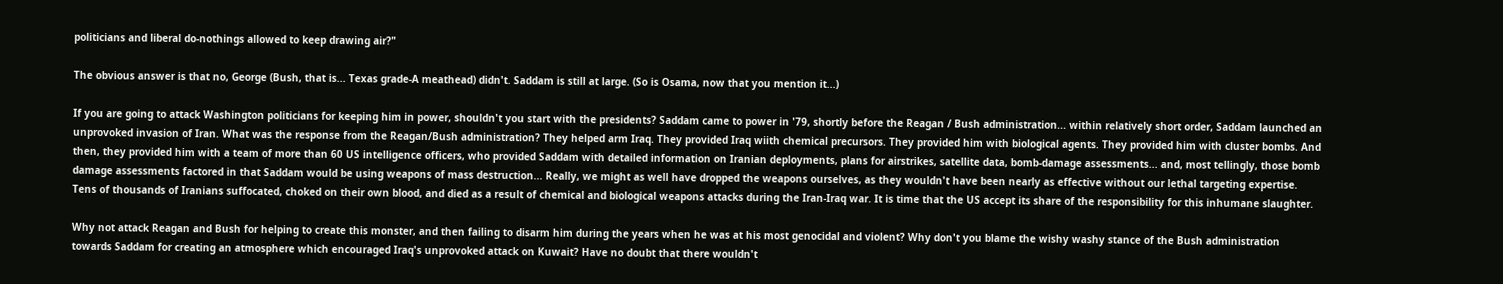politicians and liberal do-nothings allowed to keep drawing air?"

The obvious answer is that no, George (Bush, that is... Texas grade-A meathead) didn't. Saddam is still at large. (So is Osama, now that you mention it...)

If you are going to attack Washington politicians for keeping him in power, shouldn't you start with the presidents? Saddam came to power in '79, shortly before the Reagan / Bush administration... within relatively short order, Saddam launched an unprovoked invasion of Iran. What was the response from the Reagan/Bush administration? They helped arm Iraq. They provided Iraq wiith chemical precursors. They provided him with biological agents. They provided him with cluster bombs. And then, they provided him with a team of more than 60 US intelligence officers, who provided Saddam with detailed information on Iranian deployments, plans for airstrikes, satellite data, bomb-damage assessments... and, most tellingly, those bomb damage assessments factored in that Saddam would be using weapons of mass destruction... Really, we might as well have dropped the weapons ourselves, as they wouldn't have been nearly as effective without our lethal targeting expertise. Tens of thousands of Iranians suffocated, choked on their own blood, and died as a result of chemical and biological weapons attacks during the Iran-Iraq war. It is time that the US accept its share of the responsibility for this inhumane slaughter.

Why not attack Reagan and Bush for helping to create this monster, and then failing to disarm him during the years when he was at his most genocidal and violent? Why don't you blame the wishy washy stance of the Bush administration towards Saddam for creating an atmosphere which encouraged Iraq's unprovoked attack on Kuwait? Have no doubt that there wouldn't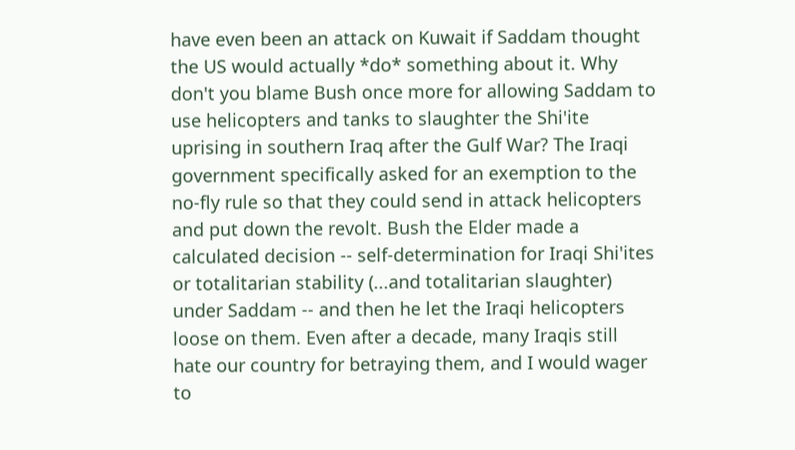have even been an attack on Kuwait if Saddam thought the US would actually *do* something about it. Why don't you blame Bush once more for allowing Saddam to use helicopters and tanks to slaughter the Shi'ite uprising in southern Iraq after the Gulf War? The Iraqi government specifically asked for an exemption to the no-fly rule so that they could send in attack helicopters and put down the revolt. Bush the Elder made a calculated decision -- self-determination for Iraqi Shi'ites or totalitarian stability (...and totalitarian slaughter) under Saddam -- and then he let the Iraqi helicopters loose on them. Even after a decade, many Iraqis still hate our country for betraying them, and I would wager to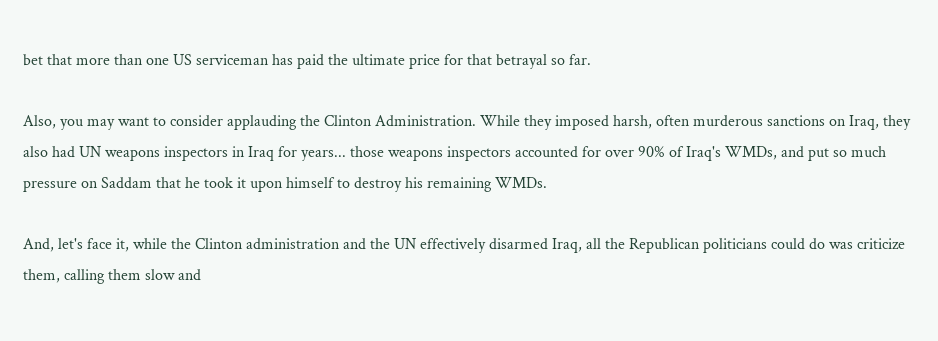bet that more than one US serviceman has paid the ultimate price for that betrayal so far.

Also, you may want to consider applauding the Clinton Administration. While they imposed harsh, often murderous sanctions on Iraq, they also had UN weapons inspectors in Iraq for years... those weapons inspectors accounted for over 90% of Iraq's WMDs, and put so much pressure on Saddam that he took it upon himself to destroy his remaining WMDs.

And, let's face it, while the Clinton administration and the UN effectively disarmed Iraq, all the Republican politicians could do was criticize them, calling them slow and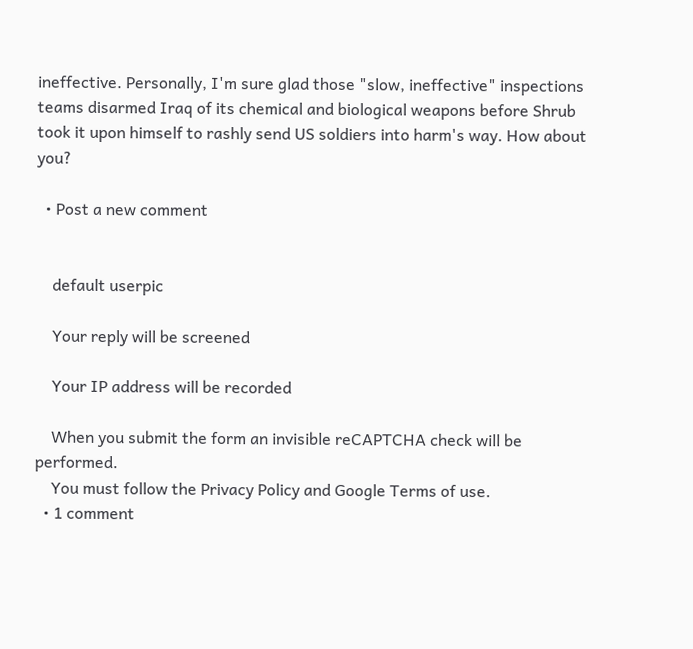ineffective. Personally, I'm sure glad those "slow, ineffective" inspections teams disarmed Iraq of its chemical and biological weapons before Shrub took it upon himself to rashly send US soldiers into harm's way. How about you?

  • Post a new comment


    default userpic

    Your reply will be screened

    Your IP address will be recorded

    When you submit the form an invisible reCAPTCHA check will be performed.
    You must follow the Privacy Policy and Google Terms of use.
  • 1 comment